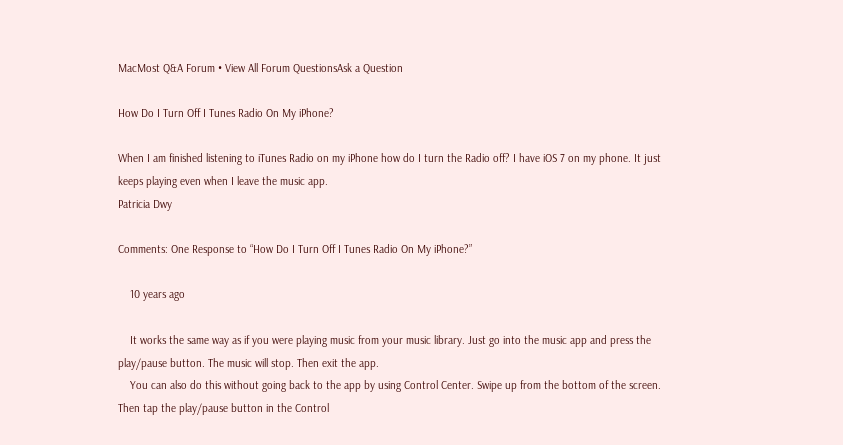MacMost Q&A Forum • View All Forum QuestionsAsk a Question

How Do I Turn Off I Tunes Radio On My iPhone?

When I am finished listening to iTunes Radio on my iPhone how do I turn the Radio off? I have iOS 7 on my phone. It just keeps playing even when I leave the music app.
Patricia Dwy

Comments: One Response to “How Do I Turn Off I Tunes Radio On My iPhone?”

    10 years ago

    It works the same way as if you were playing music from your music library. Just go into the music app and press the play/pause button. The music will stop. Then exit the app.
    You can also do this without going back to the app by using Control Center. Swipe up from the bottom of the screen. Then tap the play/pause button in the Control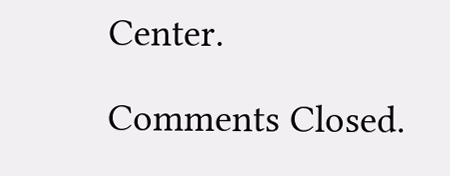Center.

Comments Closed.